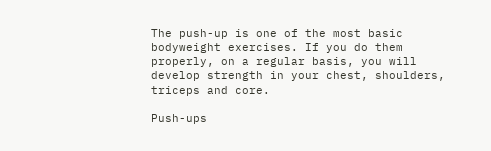The push-up is one of the most basic bodyweight exercises. If you do them properly, on a regular basis, you will develop strength in your chest, shoulders, triceps and core.

Push-ups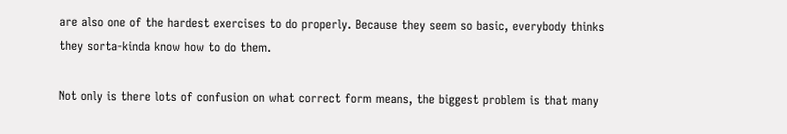are also one of the hardest exercises to do properly. Because they seem so basic, everybody thinks they sorta-kinda know how to do them.

Not only is there lots of confusion on what correct form means, the biggest problem is that many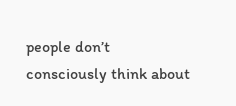people don’t consciously think about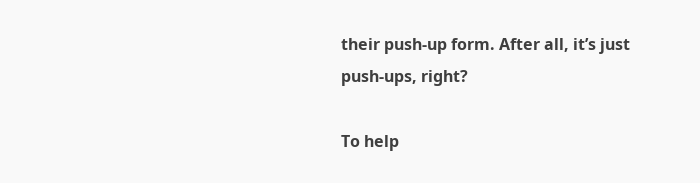their push-up form. After all, it’s just push-ups, right?

To help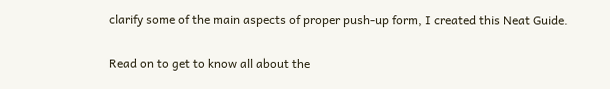clarify some of the main aspects of proper push-up form, I created this Neat Guide.

Read on to get to know all about the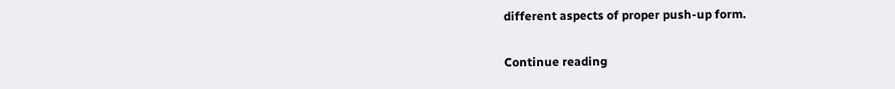different aspects of proper push-up form.

Continue reading